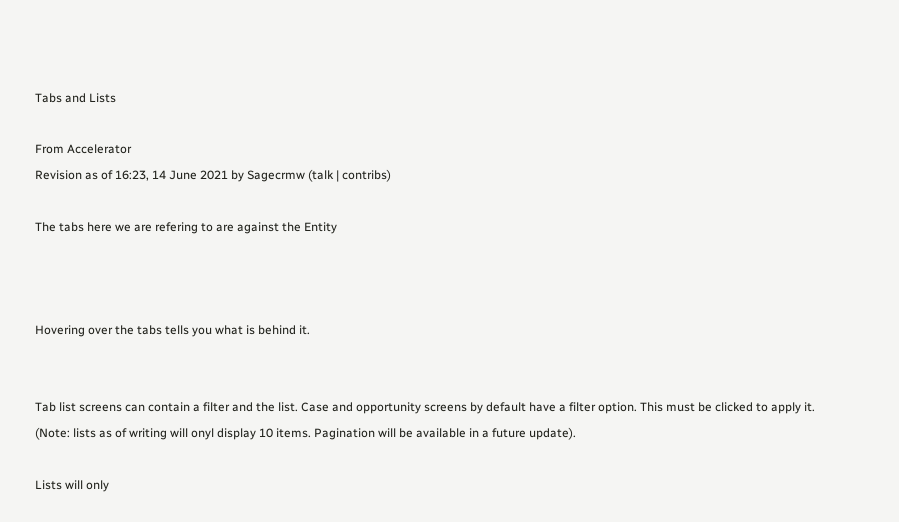Tabs and Lists

From Accelerator
Revision as of 16:23, 14 June 2021 by Sagecrmw (talk | contribs)

The tabs here we are refering to are against the Entity



Hovering over the tabs tells you what is behind it.


Tab list screens can contain a filter and the list. Case and opportunity screens by default have a filter option. This must be clicked to apply it. (Note: lists as of writing will onyl display 10 items. Pagination will be available in a future update).

Lists will only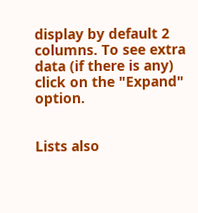display by default 2 columns. To see extra data (if there is any) click on the "Expand" option.


Lists also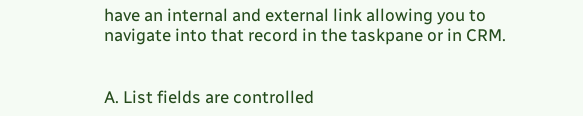have an internal and external link allowing you to navigate into that record in the taskpane or in CRM.


A. List fields are controlled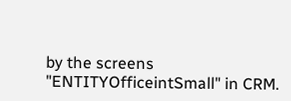by the screens "ENTITYOfficeintSmall" in CRM.